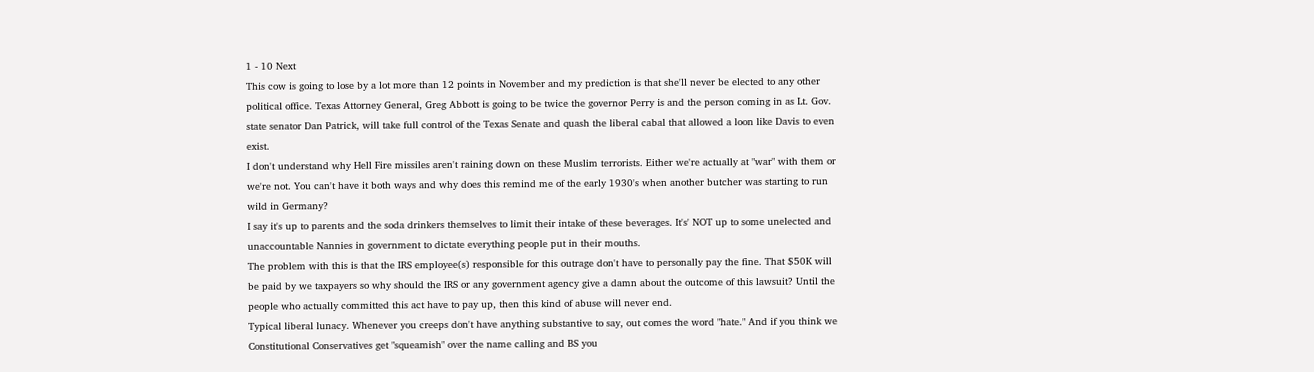1 - 10 Next
This cow is going to lose by a lot more than 12 points in November and my prediction is that she'll never be elected to any other political office. Texas Attorney General, Greg Abbott is going to be twice the governor Perry is and the person coming in as Lt. Gov. state senator Dan Patrick, will take full control of the Texas Senate and quash the liberal cabal that allowed a loon like Davis to even exist.
I don't understand why Hell Fire missiles aren't raining down on these Muslim terrorists. Either we're actually at "war" with them or we're not. You can't have it both ways and why does this remind me of the early 1930's when another butcher was starting to run wild in Germany?
I say it's up to parents and the soda drinkers themselves to limit their intake of these beverages. It's' NOT up to some unelected and unaccountable Nannies in government to dictate everything people put in their mouths.
The problem with this is that the IRS employee(s) responsible for this outrage don't have to personally pay the fine. That $50K will be paid by we taxpayers so why should the IRS or any government agency give a damn about the outcome of this lawsuit? Until the people who actually committed this act have to pay up, then this kind of abuse will never end.
Typical liberal lunacy. Whenever you creeps don't have anything substantive to say, out comes the word "hate." And if you think we Constitutional Conservatives get "squeamish" over the name calling and BS you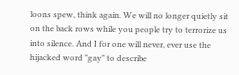loons spew, think again. We will no longer quietly sit on the back rows while you people try to terrorize us into silence. And I for one will never, ever use the hijacked word "gay" to describe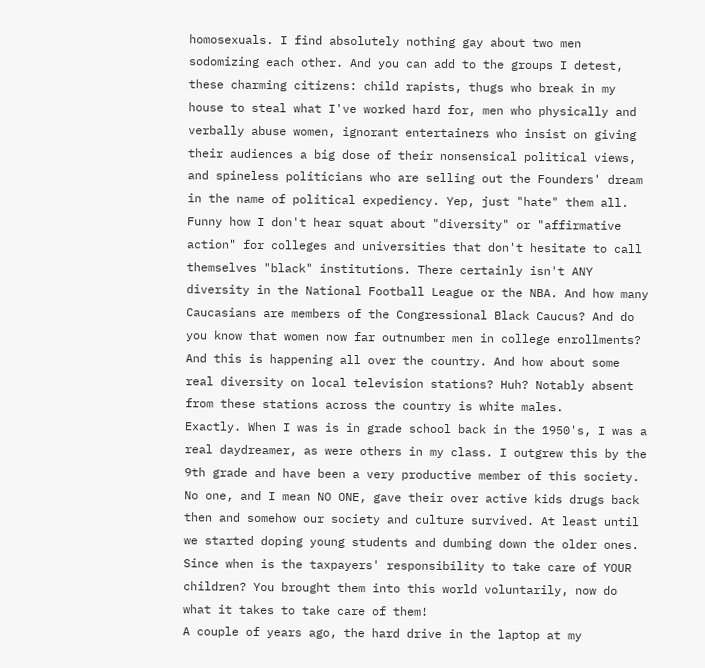homosexuals. I find absolutely nothing gay about two men sodomizing each other. And you can add to the groups I detest, these charming citizens: child rapists, thugs who break in my house to steal what I've worked hard for, men who physically and verbally abuse women, ignorant entertainers who insist on giving their audiences a big dose of their nonsensical political views, and spineless politicians who are selling out the Founders' dream in the name of political expediency. Yep, just "hate" them all.
Funny how I don't hear squat about "diversity" or "affirmative action" for colleges and universities that don't hesitate to call themselves "black" institutions. There certainly isn't ANY diversity in the National Football League or the NBA. And how many Caucasians are members of the Congressional Black Caucus? And do you know that women now far outnumber men in college enrollments? And this is happening all over the country. And how about some real diversity on local television stations? Huh? Notably absent from these stations across the country is white males.
Exactly. When I was is in grade school back in the 1950's, I was a real daydreamer, as were others in my class. I outgrew this by the 9th grade and have been a very productive member of this society. No one, and I mean NO ONE, gave their over active kids drugs back then and somehow our society and culture survived. At least until we started doping young students and dumbing down the older ones.
Since when is the taxpayers' responsibility to take care of YOUR children? You brought them into this world voluntarily, now do what it takes to take care of them!
A couple of years ago, the hard drive in the laptop at my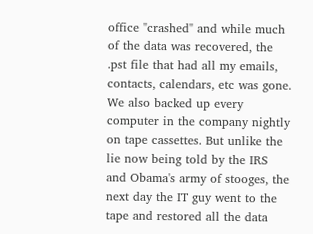office "crashed" and while much of the data was recovered, the .pst file that had all my emails, contacts, calendars, etc was gone. We also backed up every computer in the company nightly on tape cassettes. But unlike the lie now being told by the IRS and Obama's army of stooges, the next day the IT guy went to the tape and restored all the data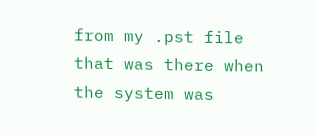from my .pst file that was there when the system was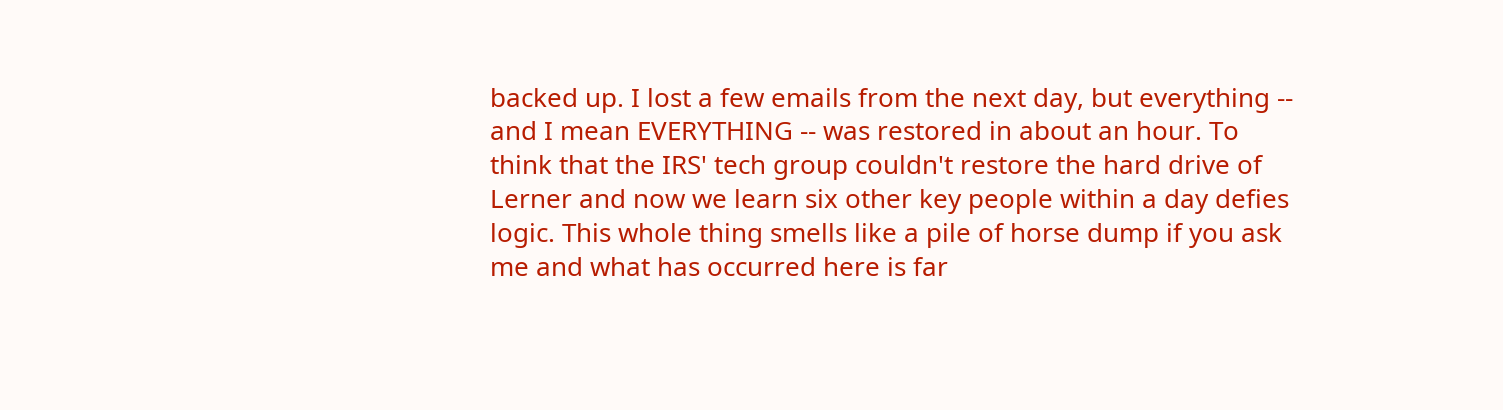backed up. I lost a few emails from the next day, but everything -- and I mean EVERYTHING -- was restored in about an hour. To think that the IRS' tech group couldn't restore the hard drive of Lerner and now we learn six other key people within a day defies logic. This whole thing smells like a pile of horse dump if you ask me and what has occurred here is far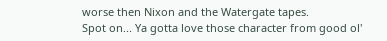worse then Nixon and the Watergate tapes.
Spot on... Ya gotta love those character from good ol'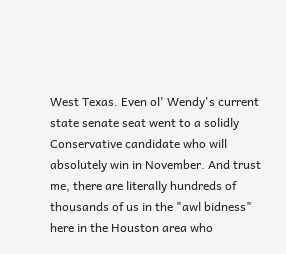West Texas. Even ol' Wendy's current state senate seat went to a solidly Conservative candidate who will absolutely win in November. And trust me, there are literally hundreds of thousands of us in the "awl bidness" here in the Houston area who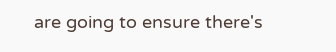are going to ensure there's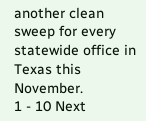another clean sweep for every statewide office in Texas this November.
1 - 10 Next